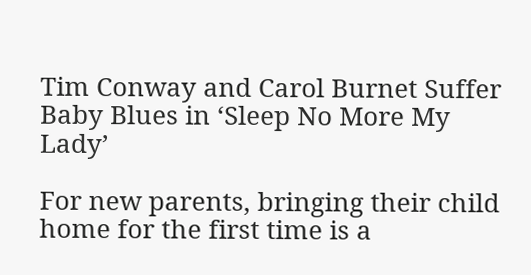Tim Conway and Carol Burnet Suffer Baby Blues in ‘Sleep No More My Lady’

For new parents, bringing their child home for the first time is a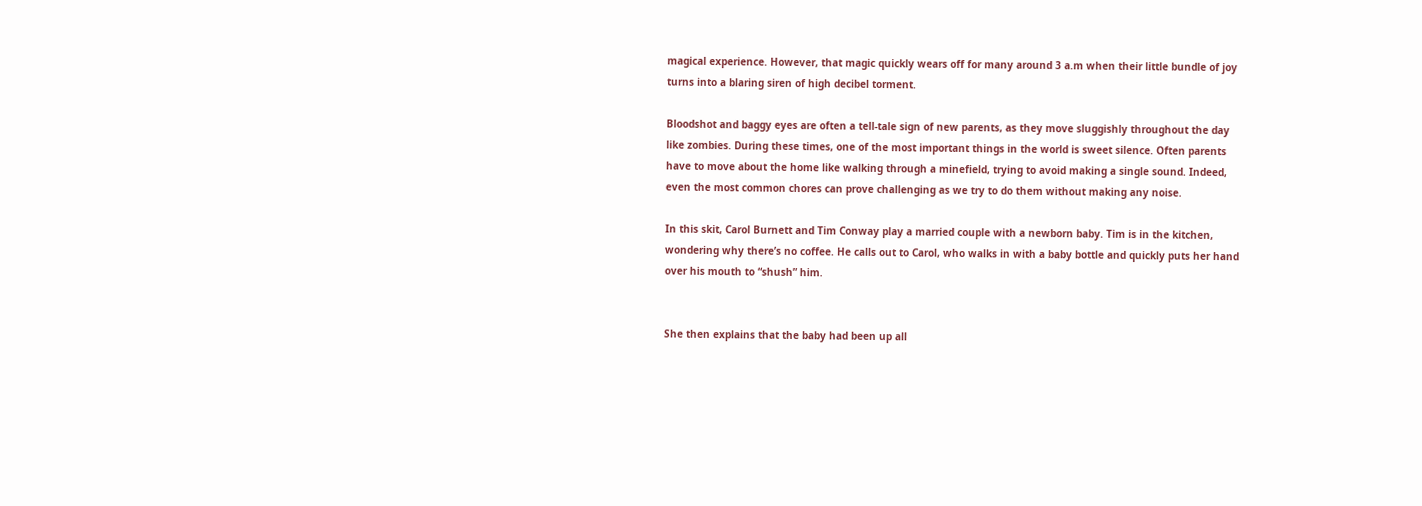magical experience. However, that magic quickly wears off for many around 3 a.m when their little bundle of joy turns into a blaring siren of high decibel torment.

Bloodshot and baggy eyes are often a tell-tale sign of new parents, as they move sluggishly throughout the day like zombies. During these times, one of the most important things in the world is sweet silence. Often parents have to move about the home like walking through a minefield, trying to avoid making a single sound. Indeed, even the most common chores can prove challenging as we try to do them without making any noise.

In this skit, Carol Burnett and Tim Conway play a married couple with a newborn baby. Tim is in the kitchen, wondering why there’s no coffee. He calls out to Carol, who walks in with a baby bottle and quickly puts her hand over his mouth to “shush” him.


She then explains that the baby had been up all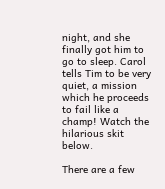night, and she finally got him to go to sleep. Carol tells Tim to be very quiet, a mission which he proceeds to fail like a champ! Watch the hilarious skit below.

There are a few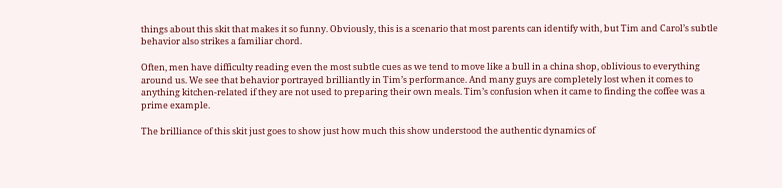things about this skit that makes it so funny. Obviously, this is a scenario that most parents can identify with, but Tim and Carol’s subtle behavior also strikes a familiar chord.

Often, men have difficulty reading even the most subtle cues as we tend to move like a bull in a china shop, oblivious to everything around us. We see that behavior portrayed brilliantly in Tim’s performance. And many guys are completely lost when it comes to anything kitchen-related if they are not used to preparing their own meals. Tim’s confusion when it came to finding the coffee was a prime example.

The brilliance of this skit just goes to show just how much this show understood the authentic dynamics of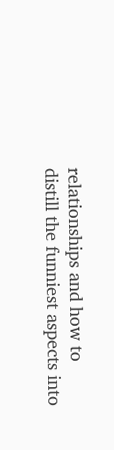relationships and how to distill the funniest aspects into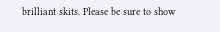brilliant skits. Please be sure to show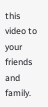this video to your friends and family.